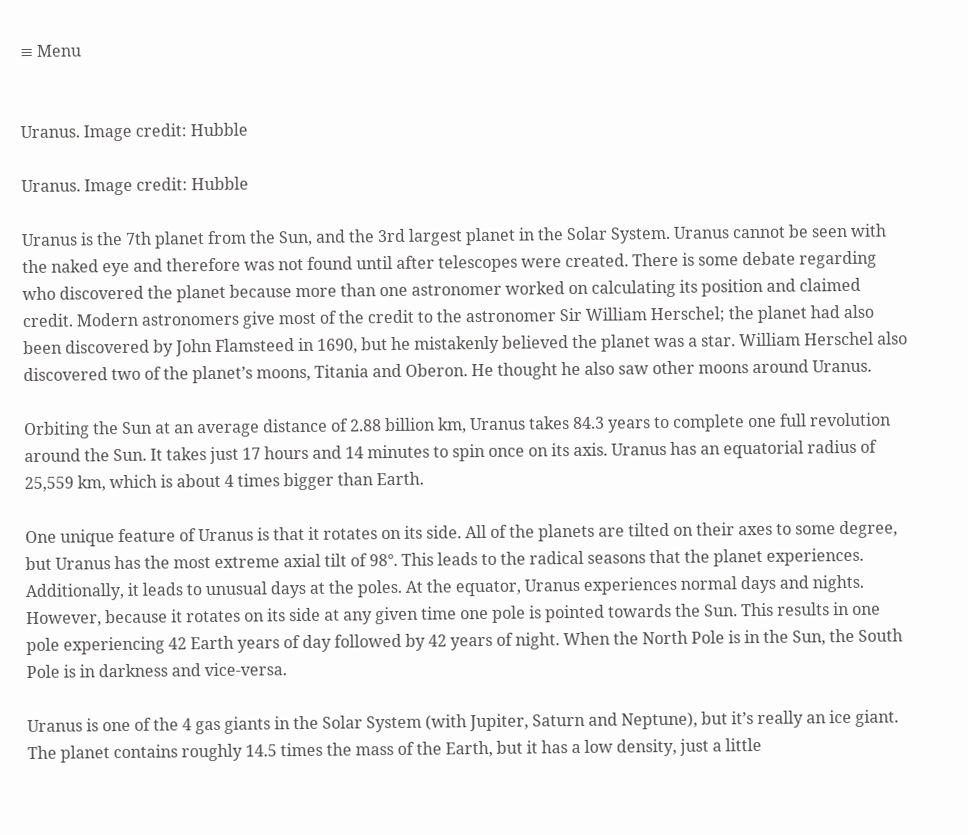≡ Menu


Uranus. Image credit: Hubble

Uranus. Image credit: Hubble

Uranus is the 7th planet from the Sun, and the 3rd largest planet in the Solar System. Uranus cannot be seen with the naked eye and therefore was not found until after telescopes were created. There is some debate regarding who discovered the planet because more than one astronomer worked on calculating its position and claimed credit. Modern astronomers give most of the credit to the astronomer Sir William Herschel; the planet had also been discovered by John Flamsteed in 1690, but he mistakenly believed the planet was a star. William Herschel also discovered two of the planet’s moons, Titania and Oberon. He thought he also saw other moons around Uranus.

Orbiting the Sun at an average distance of 2.88 billion km, Uranus takes 84.3 years to complete one full revolution around the Sun. It takes just 17 hours and 14 minutes to spin once on its axis. Uranus has an equatorial radius of 25,559 km, which is about 4 times bigger than Earth.

One unique feature of Uranus is that it rotates on its side. All of the planets are tilted on their axes to some degree, but Uranus has the most extreme axial tilt of 98°. This leads to the radical seasons that the planet experiences. Additionally, it leads to unusual days at the poles. At the equator, Uranus experiences normal days and nights. However, because it rotates on its side at any given time one pole is pointed towards the Sun. This results in one pole experiencing 42 Earth years of day followed by 42 years of night. When the North Pole is in the Sun, the South Pole is in darkness and vice-versa.

Uranus is one of the 4 gas giants in the Solar System (with Jupiter, Saturn and Neptune), but it’s really an ice giant. The planet contains roughly 14.5 times the mass of the Earth, but it has a low density, just a little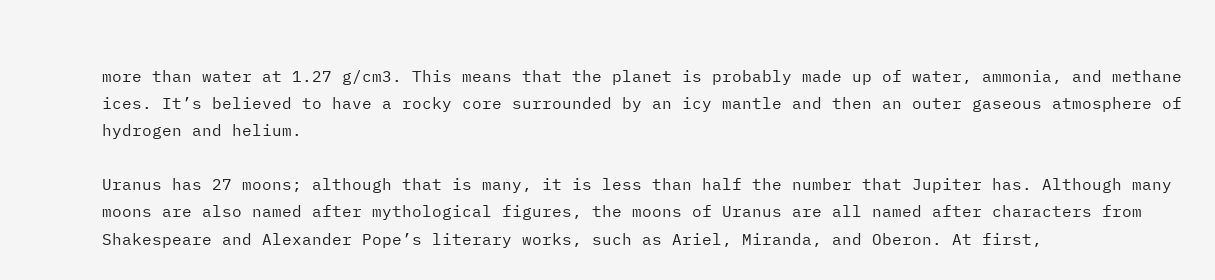more than water at 1.27 g/cm3. This means that the planet is probably made up of water, ammonia, and methane ices. It’s believed to have a rocky core surrounded by an icy mantle and then an outer gaseous atmosphere of hydrogen and helium.

Uranus has 27 moons; although that is many, it is less than half the number that Jupiter has. Although many moons are also named after mythological figures, the moons of Uranus are all named after characters from Shakespeare and Alexander Pope’s literary works, such as Ariel, Miranda, and Oberon. At first,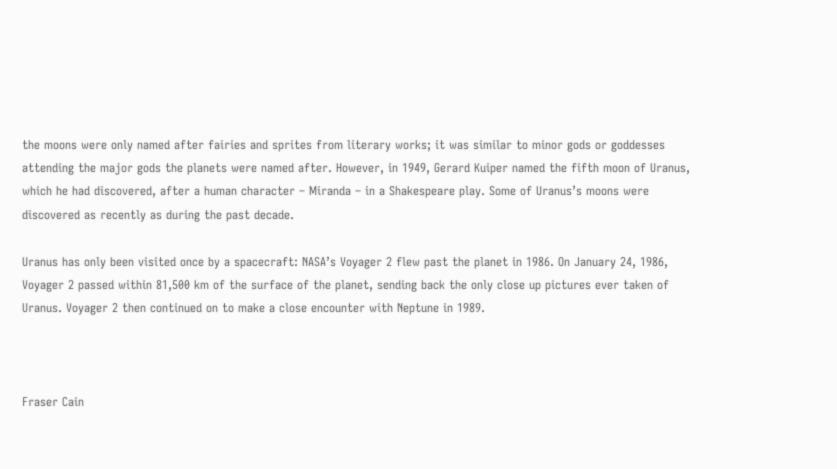the moons were only named after fairies and sprites from literary works; it was similar to minor gods or goddesses attending the major gods the planets were named after. However, in 1949, Gerard Kuiper named the fifth moon of Uranus, which he had discovered, after a human character – Miranda – in a Shakespeare play. Some of Uranus’s moons were discovered as recently as during the past decade.

Uranus has only been visited once by a spacecraft: NASA’s Voyager 2 flew past the planet in 1986. On January 24, 1986, Voyager 2 passed within 81,500 km of the surface of the planet, sending back the only close up pictures ever taken of Uranus. Voyager 2 then continued on to make a close encounter with Neptune in 1989.



Fraser Cain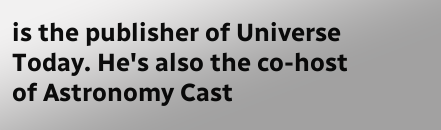is the publisher of Universe Today. He's also the co-host of Astronomy Cast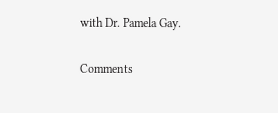with Dr. Pamela Gay.

Comments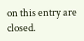on this entry are closed.